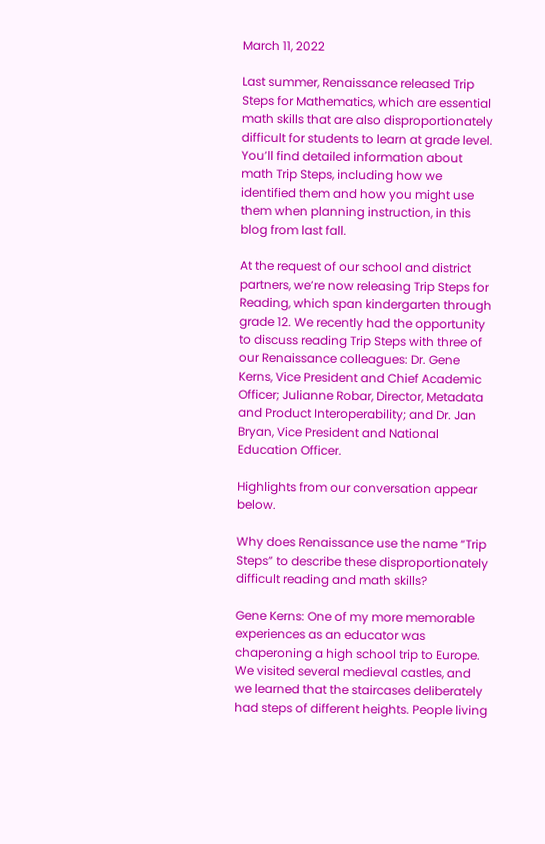March 11, 2022

Last summer, Renaissance released Trip Steps for Mathematics, which are essential math skills that are also disproportionately difficult for students to learn at grade level. You’ll find detailed information about math Trip Steps, including how we identified them and how you might use them when planning instruction, in this blog from last fall.

At the request of our school and district partners, we’re now releasing Trip Steps for Reading, which span kindergarten through grade 12. We recently had the opportunity to discuss reading Trip Steps with three of our Renaissance colleagues: Dr. Gene Kerns, Vice President and Chief Academic Officer; Julianne Robar, Director, Metadata and Product Interoperability; and Dr. Jan Bryan, Vice President and National Education Officer.

Highlights from our conversation appear below.

Why does Renaissance use the name “Trip Steps” to describe these disproportionately difficult reading and math skills?

Gene Kerns: One of my more memorable experiences as an educator was chaperoning a high school trip to Europe. We visited several medieval castles, and we learned that the staircases deliberately had steps of different heights. People living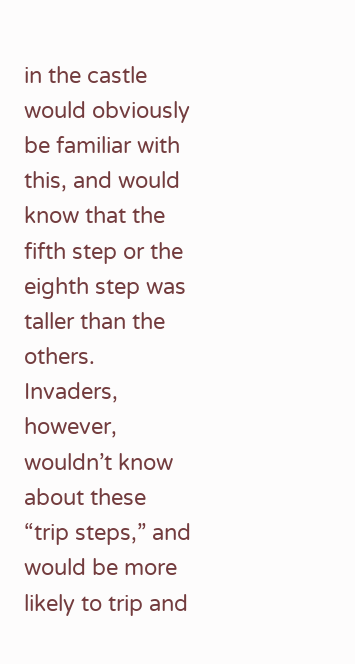in the castle would obviously be familiar with this, and would know that the fifth step or the eighth step was taller than the others. Invaders, however, wouldn’t know about these “trip steps,” and would be more likely to trip and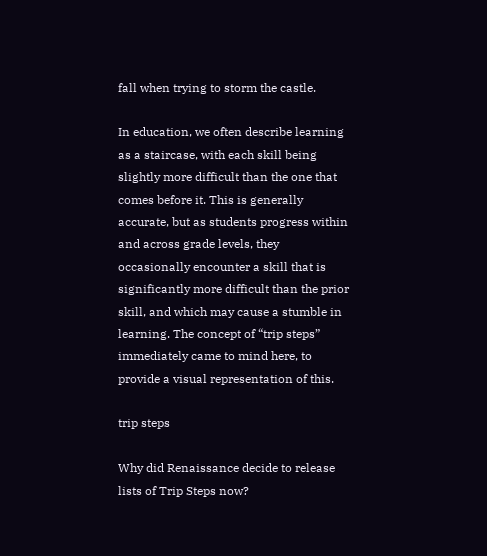fall when trying to storm the castle.

In education, we often describe learning as a staircase, with each skill being slightly more difficult than the one that comes before it. This is generally accurate, but as students progress within and across grade levels, they occasionally encounter a skill that is significantly more difficult than the prior skill, and which may cause a stumble in learning. The concept of “trip steps” immediately came to mind here, to provide a visual representation of this.

trip steps

Why did Renaissance decide to release lists of Trip Steps now?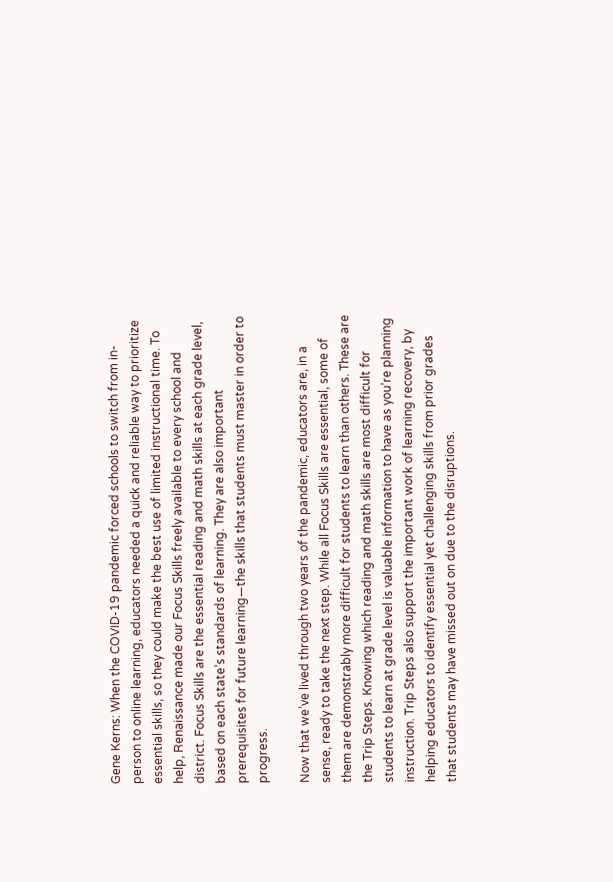Gene Kerns: When the COVID-19 pandemic forced schools to switch from in-person to online learning, educators needed a quick and reliable way to prioritize essential skills, so they could make the best use of limited instructional time. To help, Renaissance made our Focus Skills freely available to every school and district. Focus Skills are the essential reading and math skills at each grade level, based on each state’s standards of learning. They are also important prerequisites for future learning—the skills that students must master in order to progress.

Now that we’ve lived through two years of the pandemic, educators are, in a sense, ready to take the next step. While all Focus Skills are essential, some of them are demonstrably more difficult for students to learn than others. These are the Trip Steps. Knowing which reading and math skills are most difficult for students to learn at grade level is valuable information to have as you’re planning instruction. Trip Steps also support the important work of learning recovery, by helping educators to identify essential yet challenging skills from prior grades that students may have missed out on due to the disruptions.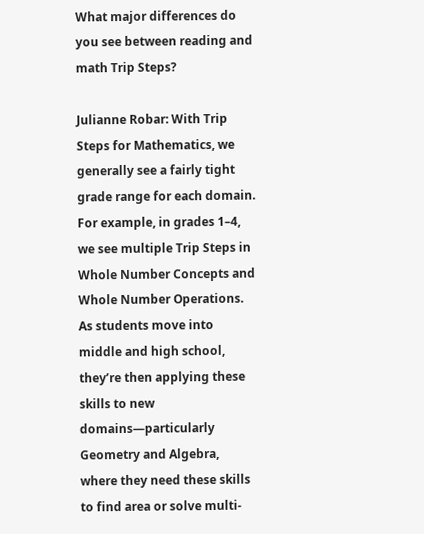What major differences do you see between reading and math Trip Steps?

Julianne Robar: With Trip Steps for Mathematics, we generally see a fairly tight grade range for each domain. For example, in grades 1–4, we see multiple Trip Steps in Whole Number Concepts and Whole Number Operations. As students move into middle and high school, they’re then applying these skills to new domains—particularly Geometry and Algebra, where they need these skills to find area or solve multi-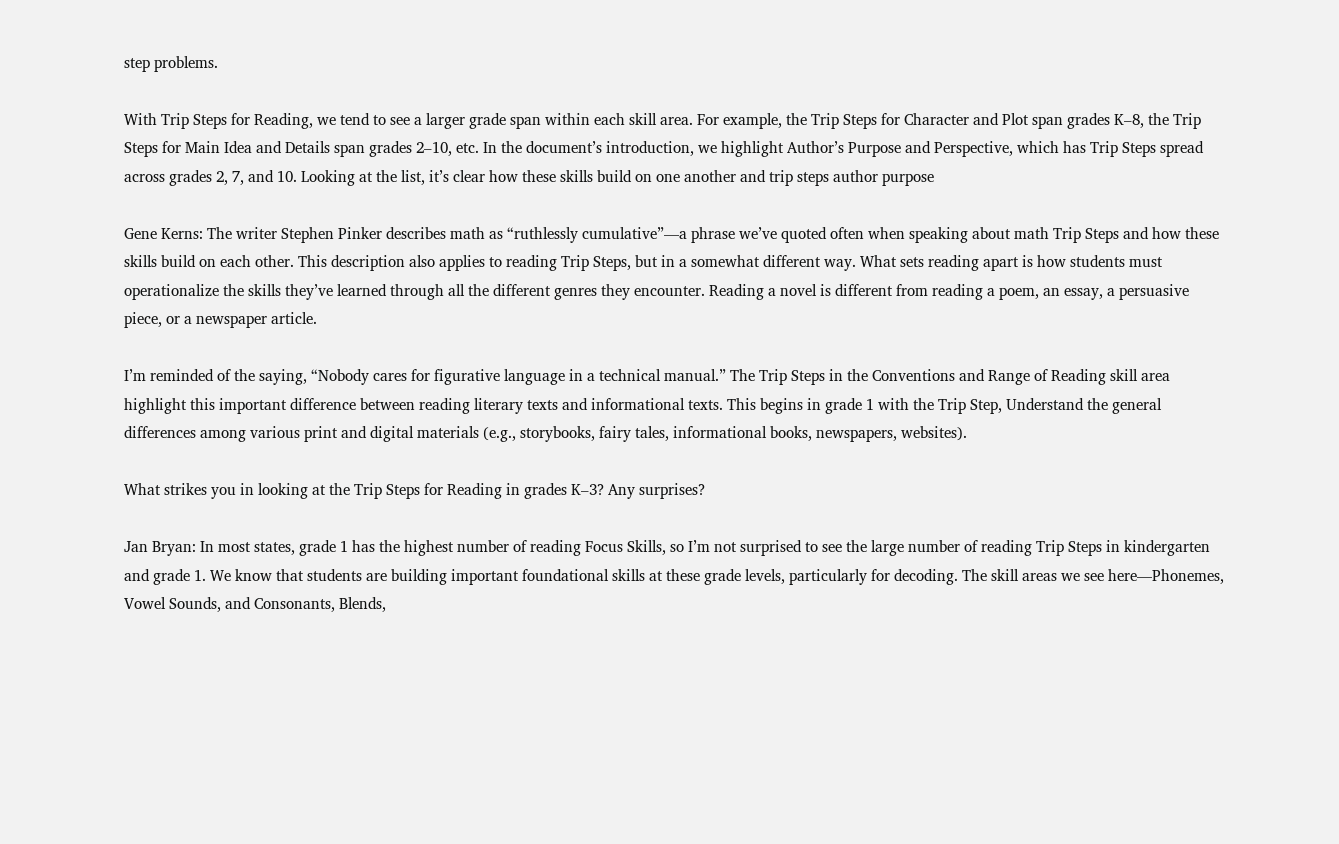step problems.

With Trip Steps for Reading, we tend to see a larger grade span within each skill area. For example, the Trip Steps for Character and Plot span grades K–8, the Trip Steps for Main Idea and Details span grades 2–10, etc. In the document’s introduction, we highlight Author’s Purpose and Perspective, which has Trip Steps spread across grades 2, 7, and 10. Looking at the list, it’s clear how these skills build on one another and trip steps author purpose

Gene Kerns: The writer Stephen Pinker describes math as “ruthlessly cumulative”—a phrase we’ve quoted often when speaking about math Trip Steps and how these skills build on each other. This description also applies to reading Trip Steps, but in a somewhat different way. What sets reading apart is how students must operationalize the skills they’ve learned through all the different genres they encounter. Reading a novel is different from reading a poem, an essay, a persuasive piece, or a newspaper article.

I’m reminded of the saying, “Nobody cares for figurative language in a technical manual.” The Trip Steps in the Conventions and Range of Reading skill area highlight this important difference between reading literary texts and informational texts. This begins in grade 1 with the Trip Step, Understand the general differences among various print and digital materials (e.g., storybooks, fairy tales, informational books, newspapers, websites).

What strikes you in looking at the Trip Steps for Reading in grades K–3? Any surprises?

Jan Bryan: In most states, grade 1 has the highest number of reading Focus Skills, so I’m not surprised to see the large number of reading Trip Steps in kindergarten and grade 1. We know that students are building important foundational skills at these grade levels, particularly for decoding. The skill areas we see here—Phonemes, Vowel Sounds, and Consonants, Blends,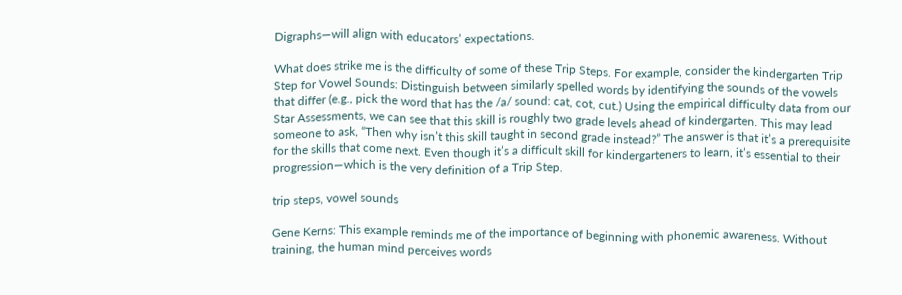Digraphs—will align with educators’ expectations.

What does strike me is the difficulty of some of these Trip Steps. For example, consider the kindergarten Trip Step for Vowel Sounds: Distinguish between similarly spelled words by identifying the sounds of the vowels that differ (e.g., pick the word that has the /a/ sound: cat, cot, cut.) Using the empirical difficulty data from our Star Assessments, we can see that this skill is roughly two grade levels ahead of kindergarten. This may lead someone to ask, “Then why isn’t this skill taught in second grade instead?” The answer is that it’s a prerequisite for the skills that come next. Even though it’s a difficult skill for kindergarteners to learn, it’s essential to their progression—which is the very definition of a Trip Step.

trip steps, vowel sounds

Gene Kerns: This example reminds me of the importance of beginning with phonemic awareness. Without training, the human mind perceives words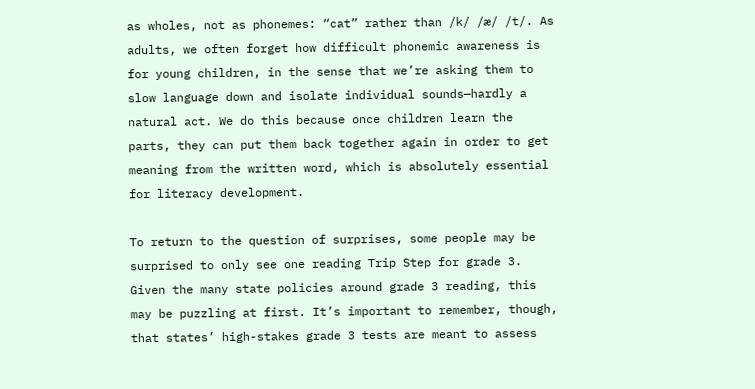as wholes, not as phonemes: “cat” rather than /k/ /æ/ /t/. As adults, we often forget how difficult phonemic awareness is for young children, in the sense that we’re asking them to slow language down and isolate individual sounds—hardly a natural act. We do this because once children learn the parts, they can put them back together again in order to get meaning from the written word, which is absolutely essential for literacy development.

To return to the question of surprises, some people may be surprised to only see one reading Trip Step for grade 3. Given the many state policies around grade 3 reading, this may be puzzling at first. It’s important to remember, though, that states’ high-stakes grade 3 tests are meant to assess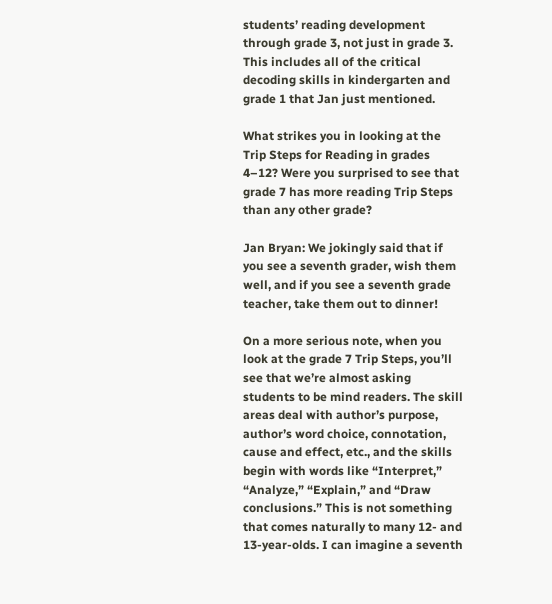students’ reading development through grade 3, not just in grade 3. This includes all of the critical decoding skills in kindergarten and grade 1 that Jan just mentioned.

What strikes you in looking at the Trip Steps for Reading in grades 4–12? Were you surprised to see that grade 7 has more reading Trip Steps than any other grade?

Jan Bryan: We jokingly said that if you see a seventh grader, wish them well, and if you see a seventh grade teacher, take them out to dinner!

On a more serious note, when you look at the grade 7 Trip Steps, you’ll see that we’re almost asking students to be mind readers. The skill areas deal with author’s purpose, author’s word choice, connotation, cause and effect, etc., and the skills begin with words like “Interpret,” “Analyze,” “Explain,” and “Draw conclusions.” This is not something that comes naturally to many 12- and 13-year-olds. I can imagine a seventh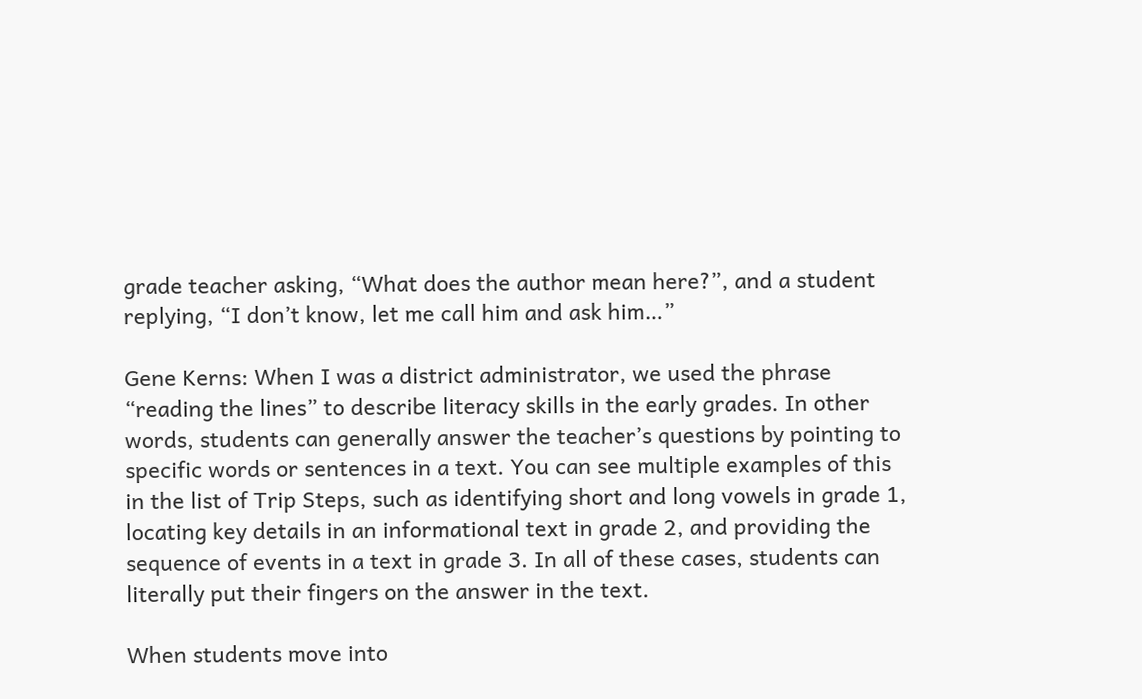grade teacher asking, “What does the author mean here?”, and a student replying, “I don’t know, let me call him and ask him…”

Gene Kerns: When I was a district administrator, we used the phrase “reading the lines” to describe literacy skills in the early grades. In other words, students can generally answer the teacher’s questions by pointing to specific words or sentences in a text. You can see multiple examples of this in the list of Trip Steps, such as identifying short and long vowels in grade 1, locating key details in an informational text in grade 2, and providing the sequence of events in a text in grade 3. In all of these cases, students can literally put their fingers on the answer in the text.

When students move into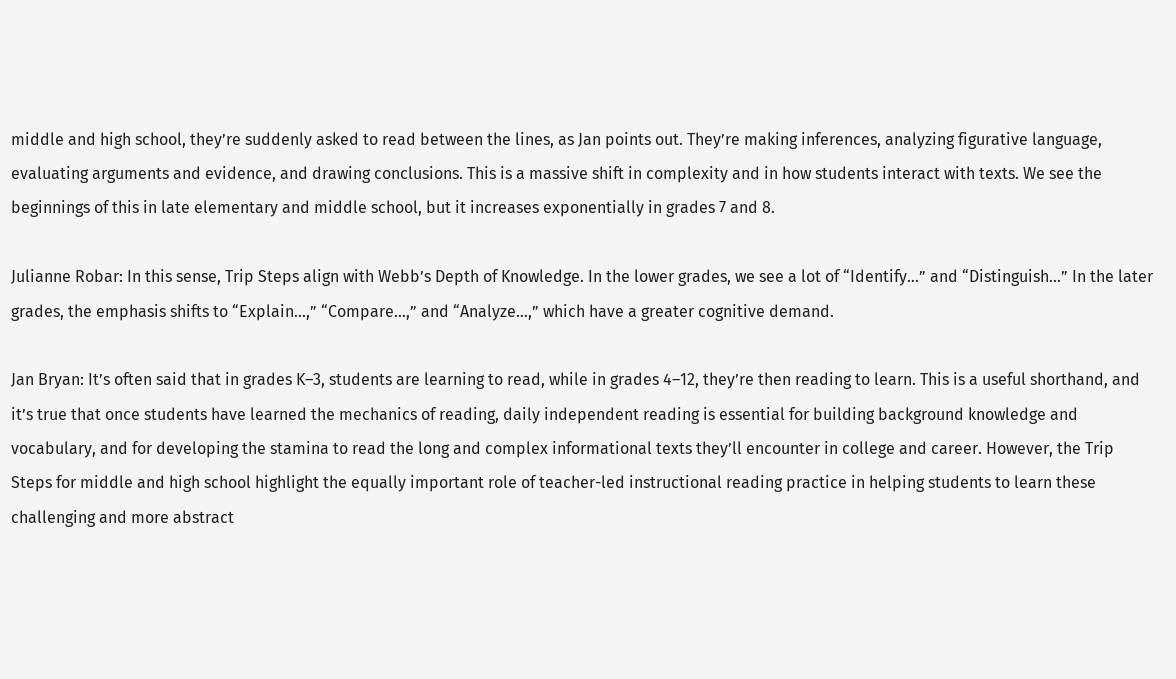middle and high school, they’re suddenly asked to read between the lines, as Jan points out. They’re making inferences, analyzing figurative language, evaluating arguments and evidence, and drawing conclusions. This is a massive shift in complexity and in how students interact with texts. We see the beginnings of this in late elementary and middle school, but it increases exponentially in grades 7 and 8.

Julianne Robar: In this sense, Trip Steps align with Webb’s Depth of Knowledge. In the lower grades, we see a lot of “Identify…” and “Distinguish…” In the later grades, the emphasis shifts to “Explain…,” “Compare…,” and “Analyze…,” which have a greater cognitive demand.

Jan Bryan: It’s often said that in grades K–3, students are learning to read, while in grades 4–12, they’re then reading to learn. This is a useful shorthand, and it’s true that once students have learned the mechanics of reading, daily independent reading is essential for building background knowledge and vocabulary, and for developing the stamina to read the long and complex informational texts they’ll encounter in college and career. However, the Trip Steps for middle and high school highlight the equally important role of teacher-led instructional reading practice in helping students to learn these challenging and more abstract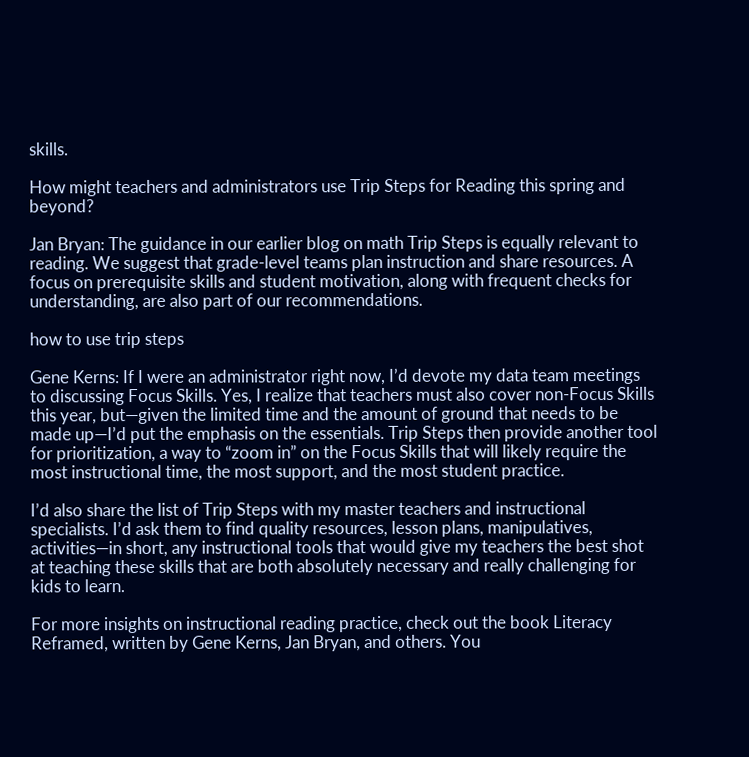skills.

How might teachers and administrators use Trip Steps for Reading this spring and beyond?

Jan Bryan: The guidance in our earlier blog on math Trip Steps is equally relevant to reading. We suggest that grade-level teams plan instruction and share resources. A focus on prerequisite skills and student motivation, along with frequent checks for understanding, are also part of our recommendations.

how to use trip steps

Gene Kerns: If I were an administrator right now, I’d devote my data team meetings to discussing Focus Skills. Yes, I realize that teachers must also cover non-Focus Skills this year, but—given the limited time and the amount of ground that needs to be made up—I’d put the emphasis on the essentials. Trip Steps then provide another tool for prioritization, a way to “zoom in” on the Focus Skills that will likely require the most instructional time, the most support, and the most student practice.

I’d also share the list of Trip Steps with my master teachers and instructional specialists. I’d ask them to find quality resources, lesson plans, manipulatives, activities—in short, any instructional tools that would give my teachers the best shot at teaching these skills that are both absolutely necessary and really challenging for kids to learn.

For more insights on instructional reading practice, check out the book Literacy Reframed, written by Gene Kerns, Jan Bryan, and others. You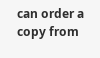can order a copy from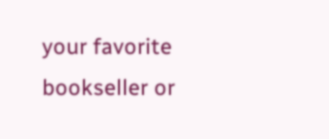your favorite bookseller or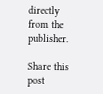directly from the publisher.

Share this post